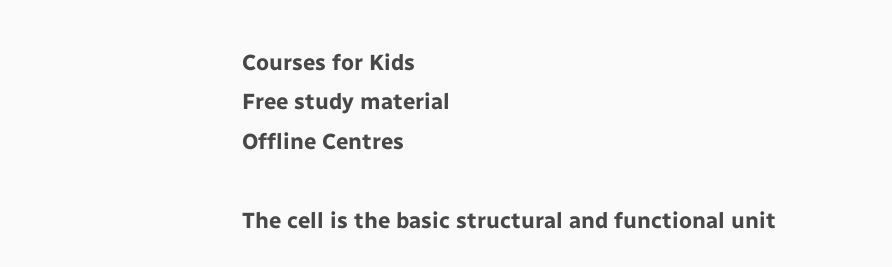Courses for Kids
Free study material
Offline Centres

The cell is the basic structural and functional unit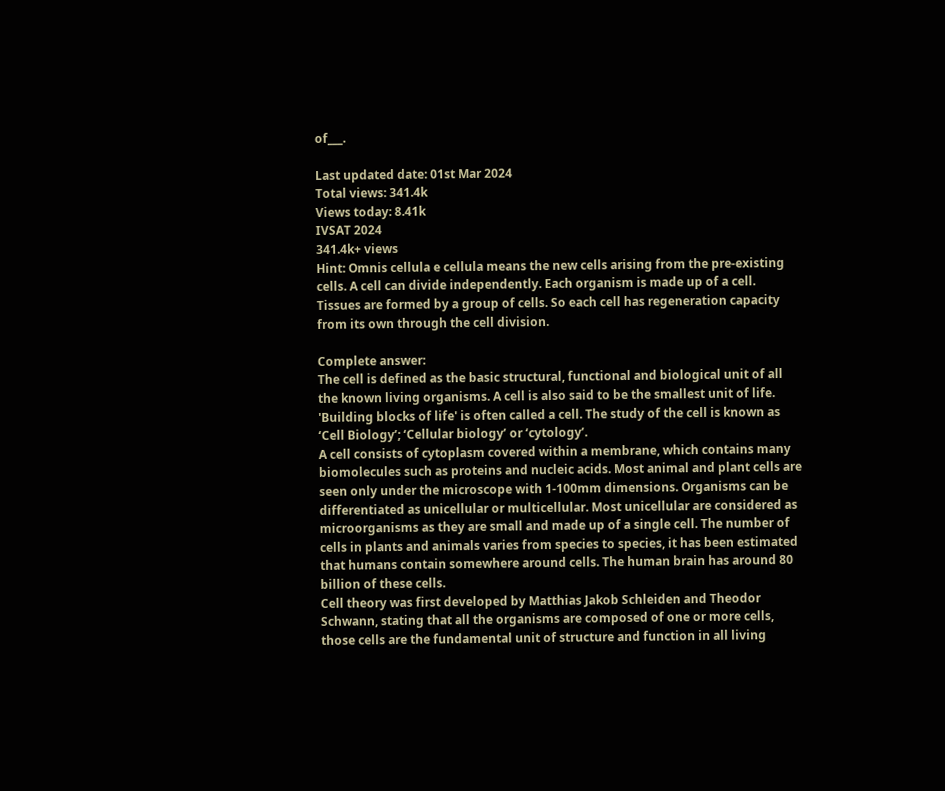of___.

Last updated date: 01st Mar 2024
Total views: 341.4k
Views today: 8.41k
IVSAT 2024
341.4k+ views
Hint: Omnis cellula e cellula means the new cells arising from the pre-existing cells. A cell can divide independently. Each organism is made up of a cell. Tissues are formed by a group of cells. So each cell has regeneration capacity from its own through the cell division.

Complete answer:
The cell is defined as the basic structural, functional and biological unit of all the known living organisms. A cell is also said to be the smallest unit of life. 'Building blocks of life' is often called a cell. The study of the cell is known as ‘Cell Biology’; ‘Cellular biology’ or ‘cytology’.
A cell consists of cytoplasm covered within a membrane, which contains many biomolecules such as proteins and nucleic acids. Most animal and plant cells are seen only under the microscope with 1-100mm dimensions. Organisms can be differentiated as unicellular or multicellular. Most unicellular are considered as microorganisms as they are small and made up of a single cell. The number of cells in plants and animals varies from species to species, it has been estimated that humans contain somewhere around cells. The human brain has around 80 billion of these cells.
Cell theory was first developed by Matthias Jakob Schleiden and Theodor Schwann, stating that all the organisms are composed of one or more cells, those cells are the fundamental unit of structure and function in all living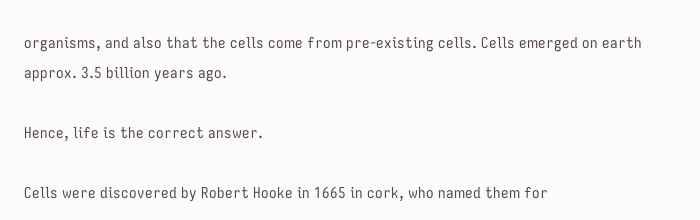organisms, and also that the cells come from pre-existing cells. Cells emerged on earth approx. 3.5 billion years ago.

Hence, life is the correct answer.

Cells were discovered by Robert Hooke in 1665 in cork, who named them for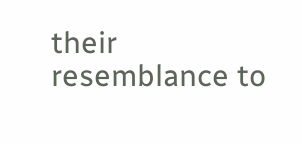their resemblance to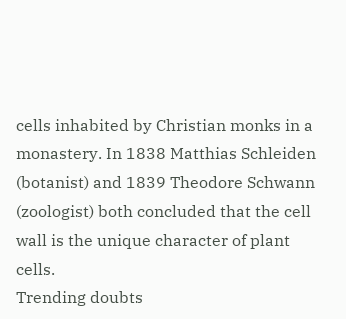cells inhabited by Christian monks in a monastery. In 1838 Matthias Schleiden (botanist) and 1839 Theodore Schwann (zoologist) both concluded that the cell wall is the unique character of plant cells.
Trending doubts